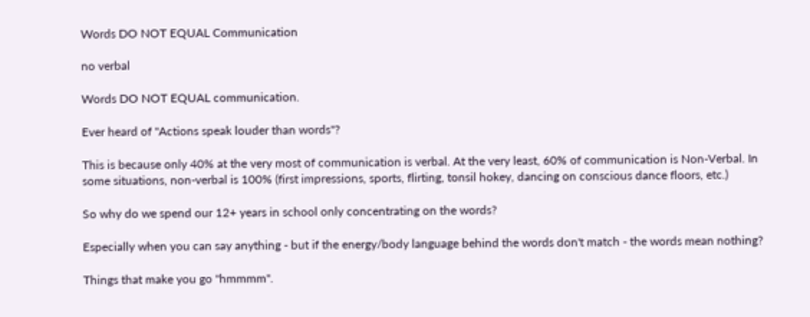Words DO NOT EQUAL Communication

no verbal

Words DO NOT EQUAL communication.

Ever heard of "Actions speak louder than words"?

This is because only 40% at the very most of communication is verbal. At the very least, 60% of communication is Non-Verbal. In some situations, non-verbal is 100% (first impressions, sports, flirting, tonsil hokey, dancing on conscious dance floors, etc.)

So why do we spend our 12+ years in school only concentrating on the words?

Especially when you can say anything - but if the energy/body language behind the words don't match - the words mean nothing?

Things that make you go "hmmmm".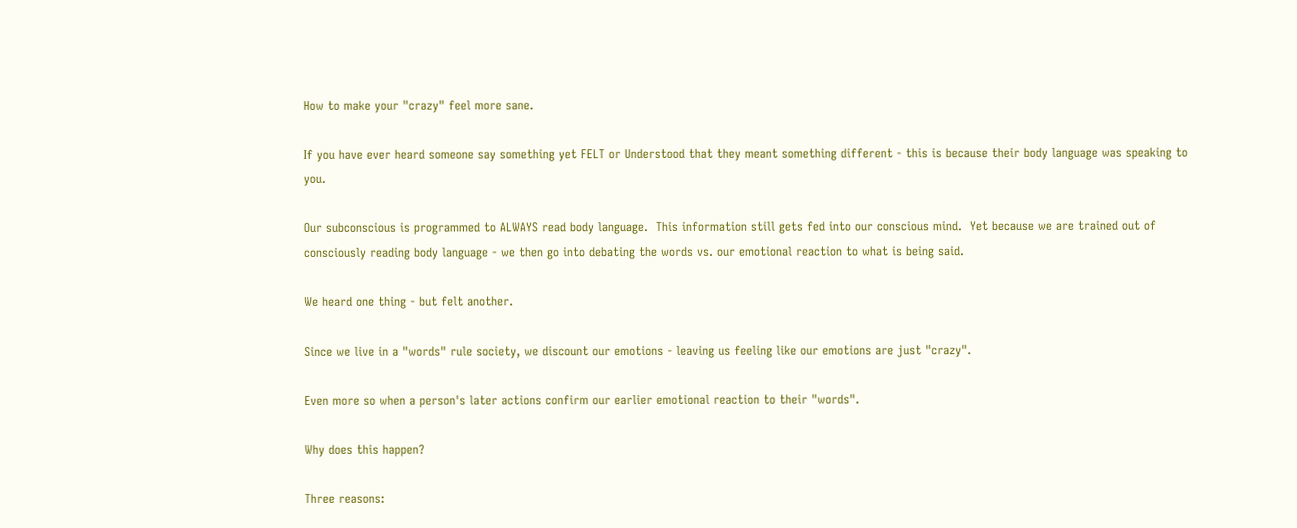How to make your "crazy" feel more sane.

If you have ever heard someone say something yet FELT or Understood that they meant something different - this is because their body language was speaking to you.

Our subconscious is programmed to ALWAYS read body language.  This information still gets fed into our conscious mind.  Yet because we are trained out of consciously reading body language - we then go into debating the words vs. our emotional reaction to what is being said.

We heard one thing - but felt another.

Since we live in a "words" rule society, we discount our emotions - leaving us feeling like our emotions are just "crazy".

Even more so when a person's later actions confirm our earlier emotional reaction to their "words".

Why does this happen?

Three reasons: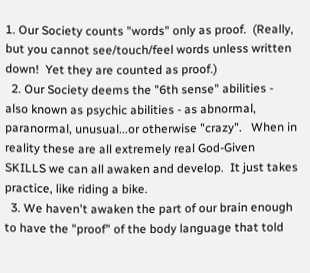1. Our Society counts "words" only as proof.  (Really, but you cannot see/touch/feel words unless written down!  Yet they are counted as proof.)
  2. Our Society deems the "6th sense" abilities - also known as psychic abilities - as abnormal, paranormal, unusual...or otherwise "crazy".   When in reality these are all extremely real God-Given SKILLS we can all awaken and develop.  It just takes practice, like riding a bike.
  3. We haven't awaken the part of our brain enough to have the "proof" of the body language that told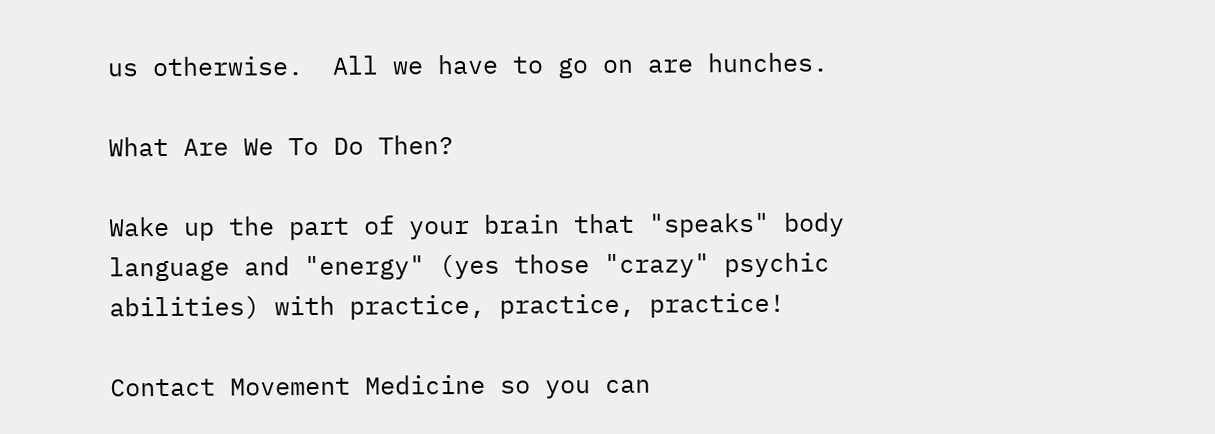us otherwise.  All we have to go on are hunches.

What Are We To Do Then?

Wake up the part of your brain that "speaks" body language and "energy" (yes those "crazy" psychic abilities) with practice, practice, practice!

Contact Movement Medicine so you can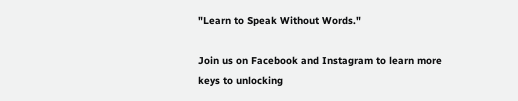"Learn to Speak Without Words."

Join us on Facebook and Instagram to learn more keys to unlocking